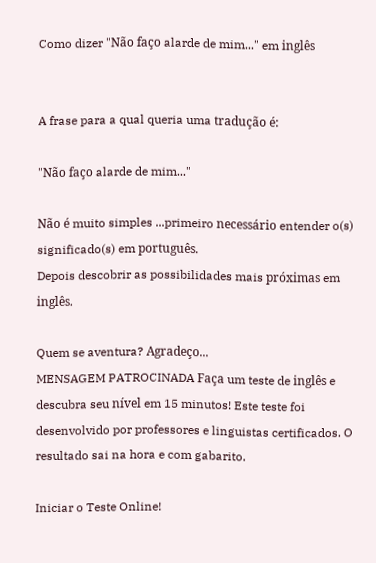Como dizer "Não faço alarde de mim..." em inglês


A frase para a qual queria uma tradução é:

"Não faço alarde de mim..."

Não é muito simples ...primeiro necessário entender o(s) significado(s) em português.
Depois descobrir as possibilidades mais próximas em inglês.

Quem se aventura? Agradeço...
MENSAGEM PATROCINADA Faça um teste de inglês e descubra seu nível em 15 minutos! Este teste foi desenvolvido por professores e linguistas certificados. O resultado sai na hora e com gabarito.

Iniciar o Teste Online!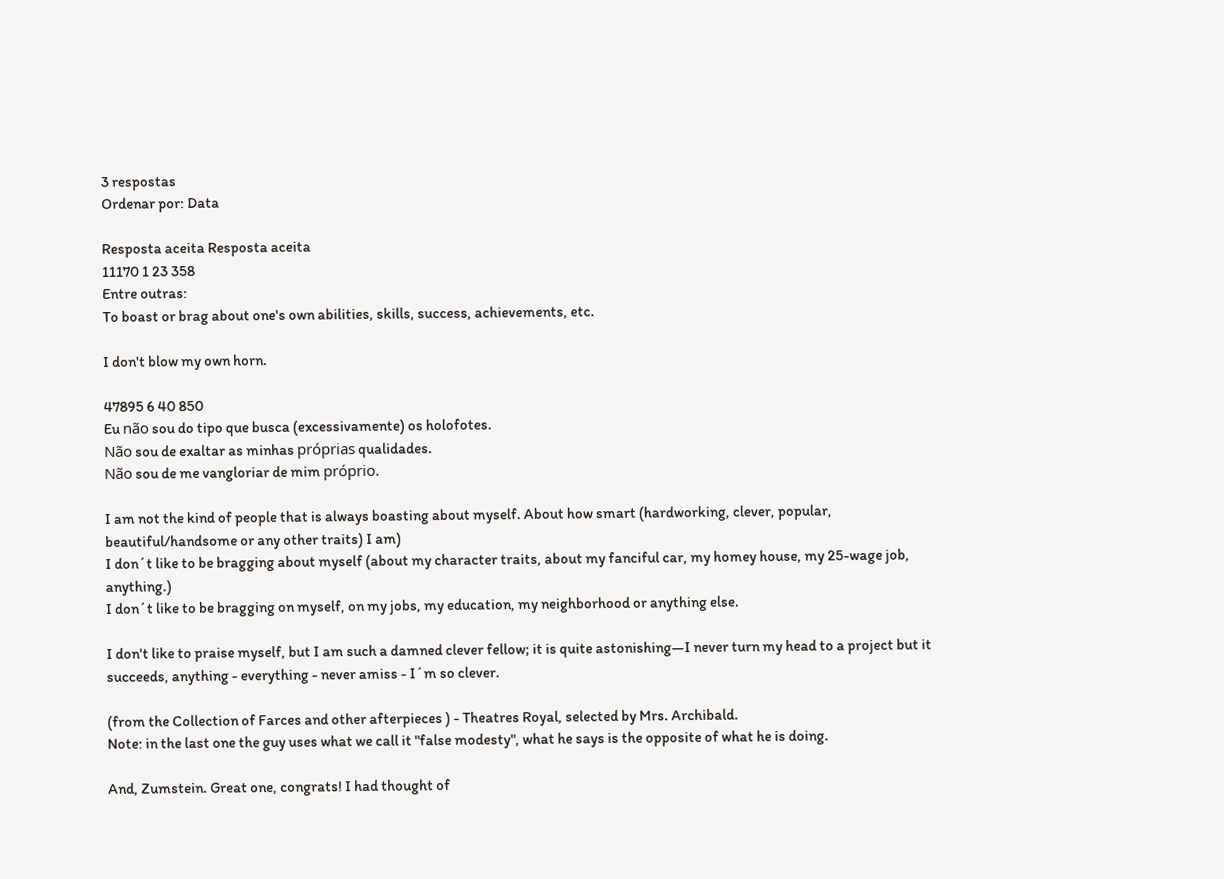3 respostas
Ordenar por: Data

Resposta aceita Resposta aceita
11170 1 23 358
Entre outras:
To boast or brag about one's own abilities, skills, success, achievements, etc.

I don't blow my own horn.

47895 6 40 850
Eu não sou do tipo que busca (excessivamente) os holofotes.
Não sou de exaltar as minhas próprias qualidades.
Não sou de me vangloriar de mim próprio.

I am not the kind of people that is always boasting about myself. About how smart (hardworking, clever, popular, beautiful/handsome or any other traits) I am)
I don´t like to be bragging about myself (about my character traits, about my fanciful car, my homey house, my 25-wage job, anything.)
I don´t like to be bragging on myself, on my jobs, my education, my neighborhood or anything else.

I don't like to praise myself, but I am such a damned clever fellow; it is quite astonishing—I never turn my head to a project but it succeeds, anything - everything - never amiss - I´m so clever.

(from the Collection of Farces and other afterpieces ) - Theatres Royal, selected by Mrs. Archibald.
Note: in the last one the guy uses what we call it "false modesty", what he says is the opposite of what he is doing.

And, Zumstein. Great one, congrats! I had thought of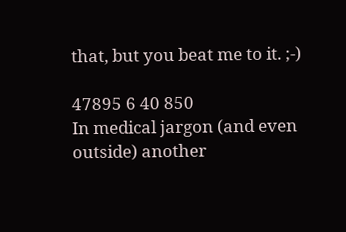that, but you beat me to it. ;-)

47895 6 40 850
In medical jargon (and even outside) another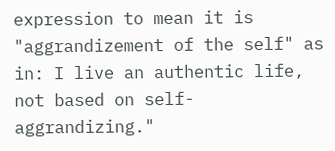expression to mean it is "aggrandizement of the self" as in: I live an authentic life, not based on self-aggrandizing."